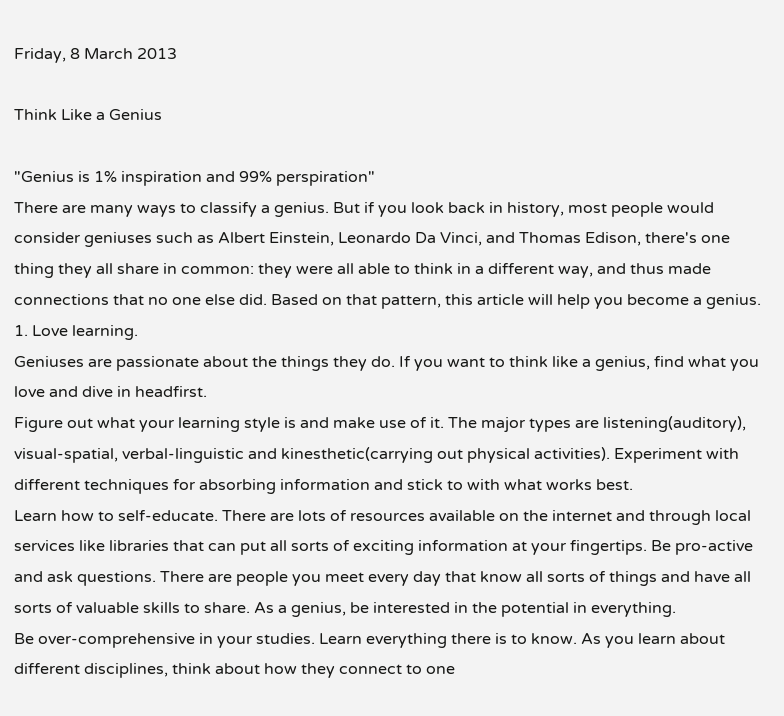Friday, 8 March 2013

Think Like a Genius

"Genius is 1% inspiration and 99% perspiration"
There are many ways to classify a genius. But if you look back in history, most people would consider geniuses such as Albert Einstein, Leonardo Da Vinci, and Thomas Edison, there's one thing they all share in common: they were all able to think in a different way, and thus made connections that no one else did. Based on that pattern, this article will help you become a genius.
1. Love learning.
Geniuses are passionate about the things they do. If you want to think like a genius, find what you love and dive in headfirst.
Figure out what your learning style is and make use of it. The major types are listening(auditory), visual-spatial, verbal-linguistic and kinesthetic(carrying out physical activities). Experiment with different techniques for absorbing information and stick to with what works best.
Learn how to self-educate. There are lots of resources available on the internet and through local services like libraries that can put all sorts of exciting information at your fingertips. Be pro-active and ask questions. There are people you meet every day that know all sorts of things and have all sorts of valuable skills to share. As a genius, be interested in the potential in everything.
Be over-comprehensive in your studies. Learn everything there is to know. As you learn about different disciplines, think about how they connect to one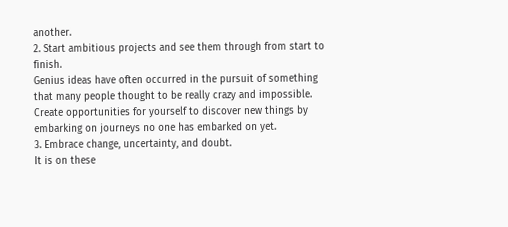another.
2. Start ambitious projects and see them through from start to finish.
Genius ideas have often occurred in the pursuit of something that many people thought to be really crazy and impossible. Create opportunities for yourself to discover new things by embarking on journeys no one has embarked on yet.
3. Embrace change, uncertainty, and doubt.
It is on these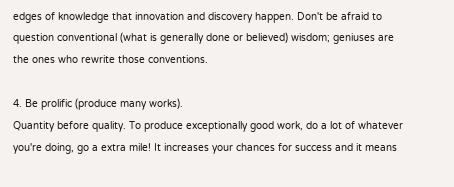edges of knowledge that innovation and discovery happen. Don't be afraid to question conventional (what is generally done or believed) wisdom; geniuses are the ones who rewrite those conventions.

4. Be prolific (produce many works).
Quantity before quality. To produce exceptionally good work, do a lot of whatever you're doing, go a extra mile! It increases your chances for success and it means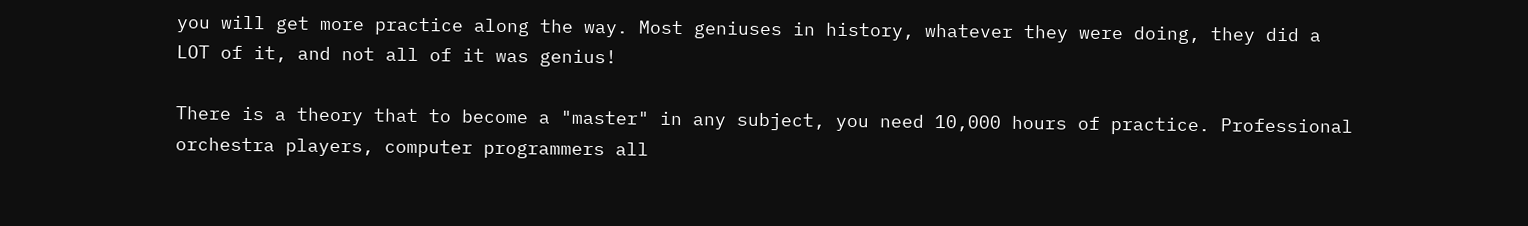you will get more practice along the way. Most geniuses in history, whatever they were doing, they did a LOT of it, and not all of it was genius!

There is a theory that to become a "master" in any subject, you need 10,000 hours of practice. Professional orchestra players, computer programmers all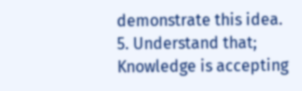demonstrate this idea.
5. Understand that;
Knowledge is accepting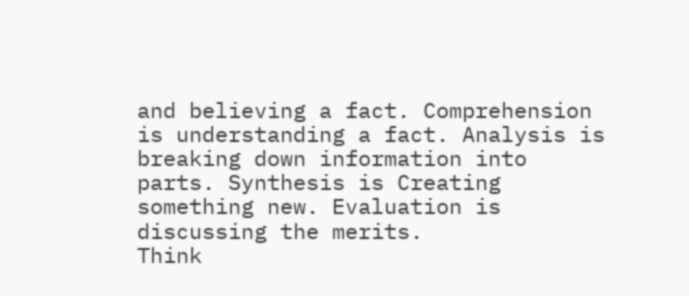and believing a fact. Comprehension is understanding a fact. Analysis is breaking down information into parts. Synthesis is Creating something new. Evaluation is discussing the merits.
Think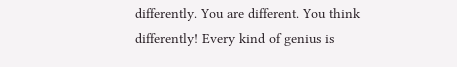differently. You are different. You think differently! Every kind of genius is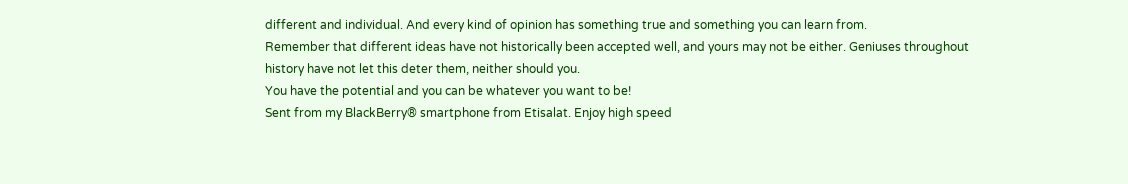different and individual. And every kind of opinion has something true and something you can learn from.
Remember that different ideas have not historically been accepted well, and yours may not be either. Geniuses throughout history have not let this deter them, neither should you.
You have the potential and you can be whatever you want to be!
Sent from my BlackBerry® smartphone from Etisalat. Enjoy high speed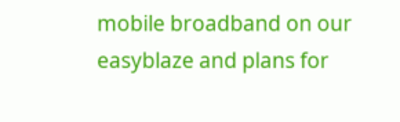mobile broadband on our easyblaze and plans for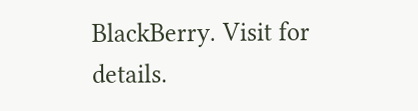BlackBerry. Visit for details.